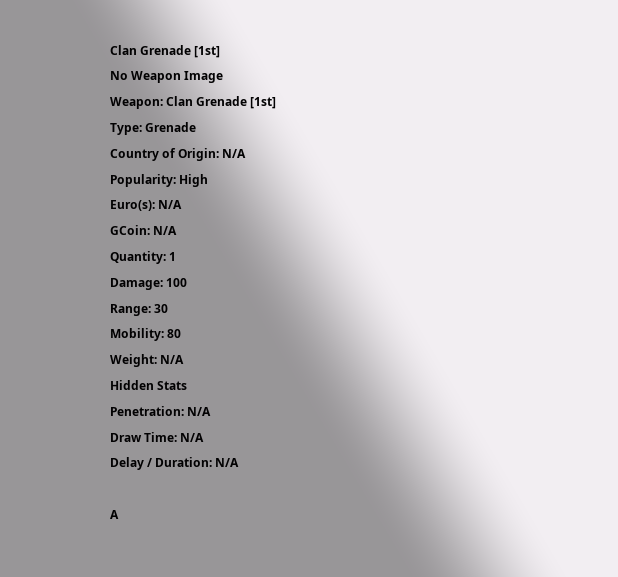Clan Grenade [1st]
No Weapon Image
Weapon: Clan Grenade [1st]
Type: Grenade
Country of Origin: N/A
Popularity: High
Euro(s): N/A
GCoin: N/A
Quantity: 1
Damage: 100
Range: 30
Mobility: 80
Weight: N/A
Hidden Stats
Penetration: N/A
Draw Time: N/A
Delay / Duration: N/A

A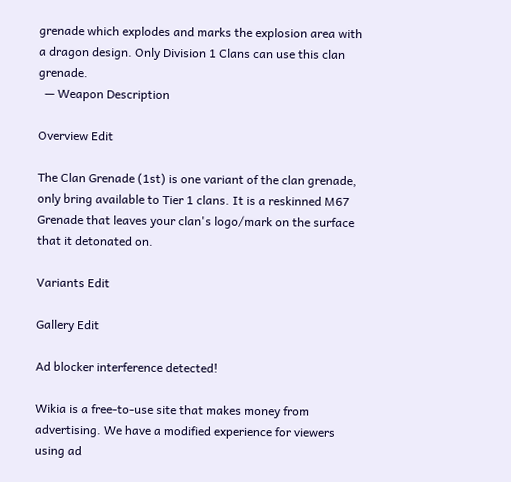grenade which explodes and marks the explosion area with a dragon design. Only Division 1 Clans can use this clan grenade.
  — Weapon Description

Overview Edit

The Clan Grenade (1st) is one variant of the clan grenade, only bring available to Tier 1 clans. It is a reskinned M67 Grenade that leaves your clan's logo/mark on the surface that it detonated on.

Variants Edit

Gallery Edit

Ad blocker interference detected!

Wikia is a free-to-use site that makes money from advertising. We have a modified experience for viewers using ad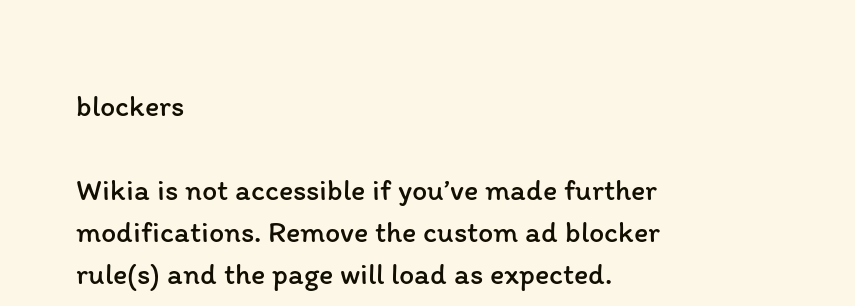blockers

Wikia is not accessible if you’ve made further modifications. Remove the custom ad blocker rule(s) and the page will load as expected.